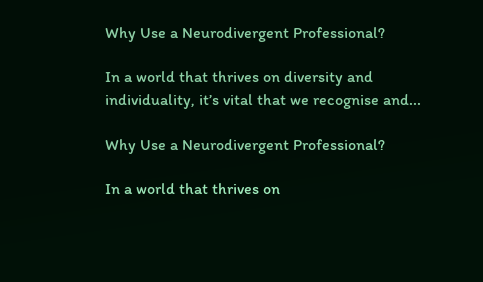Why Use a Neurodivergent Professional?

In a world that thrives on diversity and individuality, it’s vital that we recognise and...

Why Use a Neurodivergent Professional?

In a world that thrives on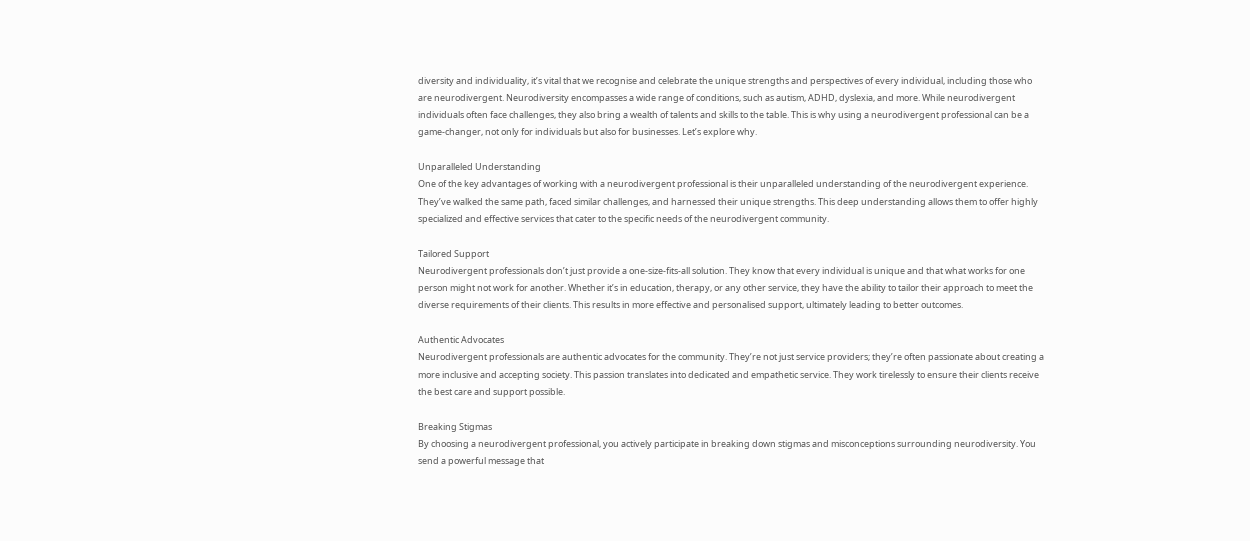diversity and individuality, it’s vital that we recognise and celebrate the unique strengths and perspectives of every individual, including those who are neurodivergent. Neurodiversity encompasses a wide range of conditions, such as autism, ADHD, dyslexia, and more. While neurodivergent individuals often face challenges, they also bring a wealth of talents and skills to the table. This is why using a neurodivergent professional can be a game-changer, not only for individuals but also for businesses. Let’s explore why.

Unparalleled Understanding
One of the key advantages of working with a neurodivergent professional is their unparalleled understanding of the neurodivergent experience. They’ve walked the same path, faced similar challenges, and harnessed their unique strengths. This deep understanding allows them to offer highly specialized and effective services that cater to the specific needs of the neurodivergent community.

Tailored Support
Neurodivergent professionals don’t just provide a one-size-fits-all solution. They know that every individual is unique and that what works for one person might not work for another. Whether it’s in education, therapy, or any other service, they have the ability to tailor their approach to meet the diverse requirements of their clients. This results in more effective and personalised support, ultimately leading to better outcomes.

Authentic Advocates
Neurodivergent professionals are authentic advocates for the community. They’re not just service providers; they’re often passionate about creating a more inclusive and accepting society. This passion translates into dedicated and empathetic service. They work tirelessly to ensure their clients receive the best care and support possible.

Breaking Stigmas
By choosing a neurodivergent professional, you actively participate in breaking down stigmas and misconceptions surrounding neurodiversity. You send a powerful message that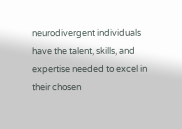neurodivergent individuals have the talent, skills, and expertise needed to excel in their chosen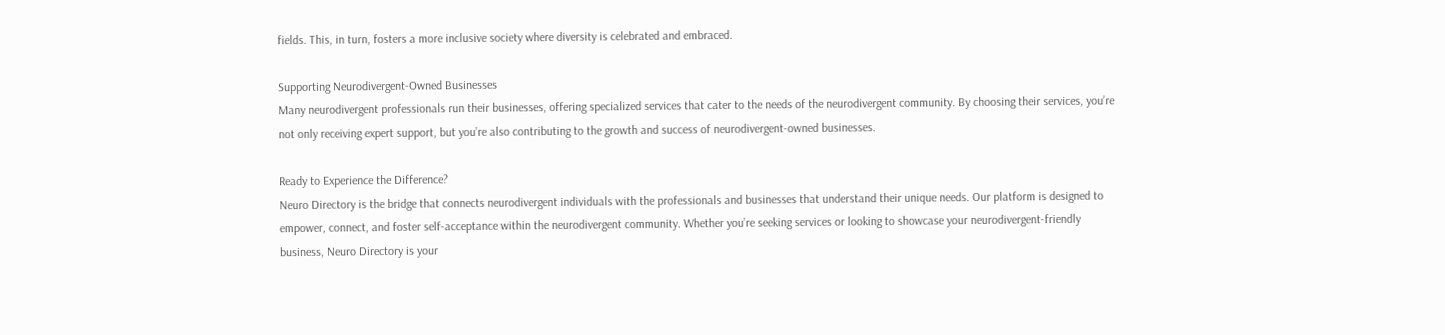fields. This, in turn, fosters a more inclusive society where diversity is celebrated and embraced.

Supporting Neurodivergent-Owned Businesses
Many neurodivergent professionals run their businesses, offering specialized services that cater to the needs of the neurodivergent community. By choosing their services, you’re not only receiving expert support, but you’re also contributing to the growth and success of neurodivergent-owned businesses.

Ready to Experience the Difference?
Neuro Directory is the bridge that connects neurodivergent individuals with the professionals and businesses that understand their unique needs. Our platform is designed to empower, connect, and foster self-acceptance within the neurodivergent community. Whether you’re seeking services or looking to showcase your neurodivergent-friendly business, Neuro Directory is your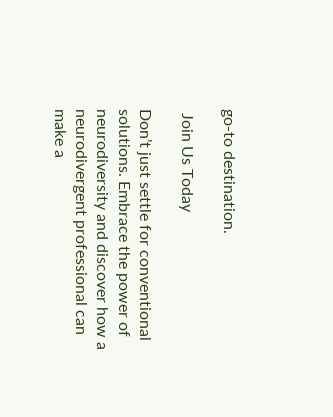go-to destination.

 Join Us Today

Don’t just settle for conventional solutions. Embrace the power of neurodiversity and discover how a neurodivergent professional can make a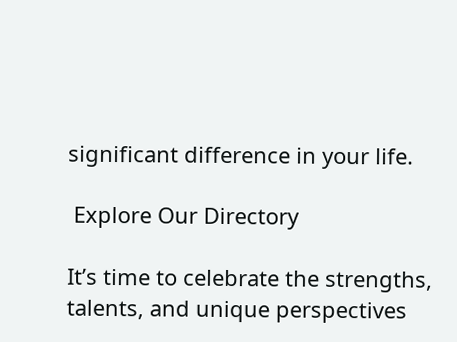significant difference in your life.

 Explore Our Directory

It’s time to celebrate the strengths, talents, and unique perspectives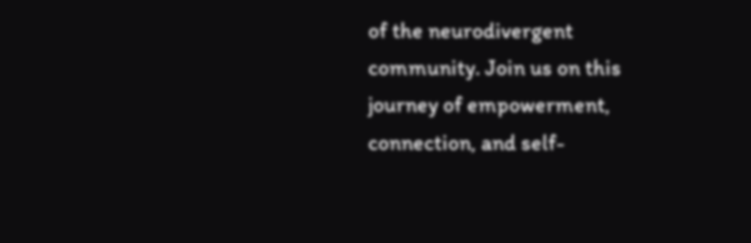of the neurodivergent community. Join us on this journey of empowerment, connection, and self-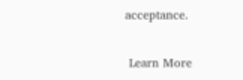acceptance.

 Learn More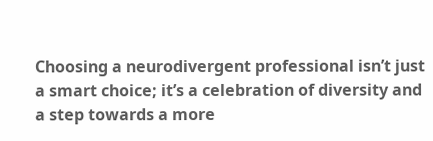Choosing a neurodivergent professional isn’t just a smart choice; it’s a celebration of diversity and a step towards a more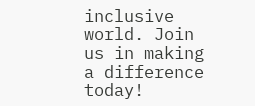inclusive world. Join us in making a difference today!